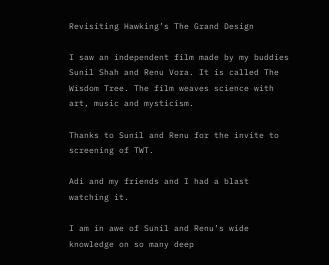Revisiting Hawking’s The Grand Design

I saw an independent film made by my buddies Sunil Shah and Renu Vora. It is called The Wisdom Tree. The film weaves science with art, music and mysticism.

Thanks to Sunil and Renu for the invite to screening of TWT.

Adi and my friends and I had a blast watching it.

I am in awe of Sunil and Renu’s wide knowledge on so many deep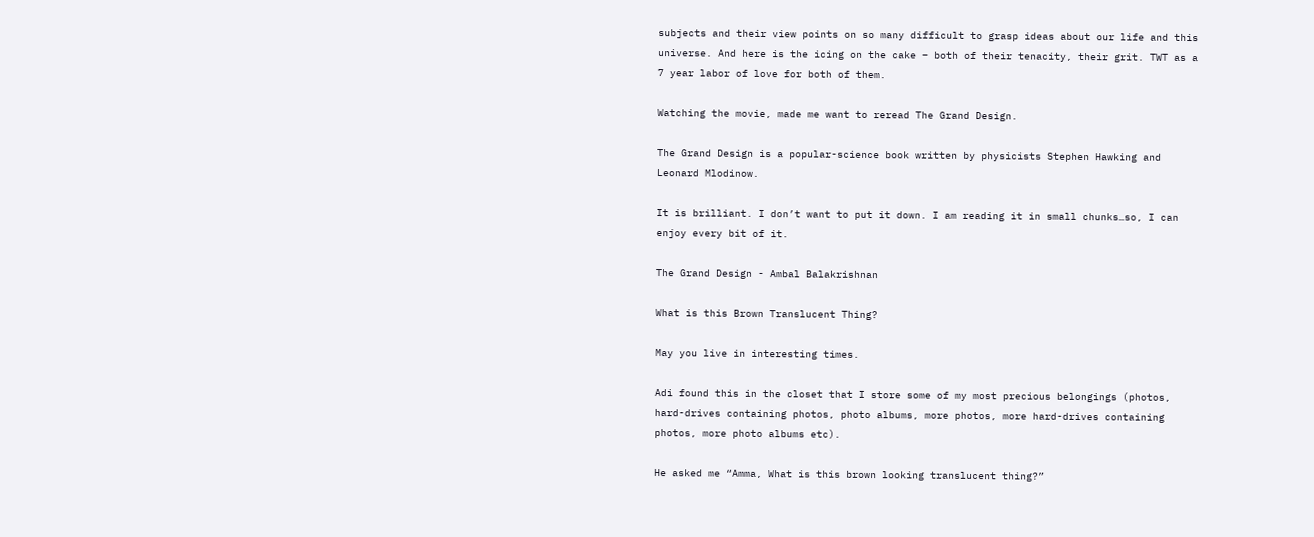subjects and their view points on so many difficult to grasp ideas about our life and this universe. And here is the icing on the cake – both of their tenacity, their grit. TWT as a 7 year labor of love for both of them.

Watching the movie, made me want to reread The Grand Design.

The Grand Design is a popular-science book written by physicists Stephen Hawking and Leonard Mlodinow.

It is brilliant. I don’t want to put it down. I am reading it in small chunks…so, I can enjoy every bit of it.

The Grand Design - Ambal Balakrishnan

What is this Brown Translucent Thing?

May you live in interesting times.

Adi found this in the closet that I store some of my most precious belongings (photos, hard-drives containing photos, photo albums, more photos, more hard-drives containing photos, more photo albums etc).

He asked me “Amma, What is this brown looking translucent thing?”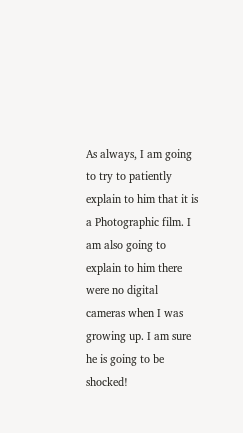As always, I am going to try to patiently explain to him that it is a Photographic film. I am also going to explain to him there were no digital cameras when I was growing up. I am sure he is going to be shocked!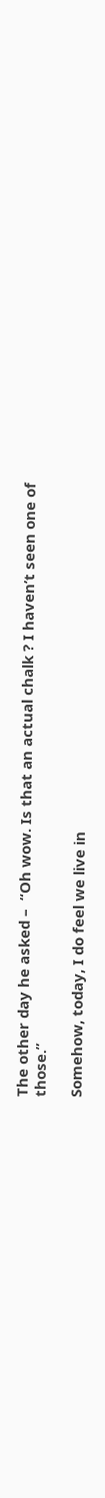The other day he asked –  “Oh wow. Is that an actual chalk ? I haven’t seen one of those.”

Somehow, today, I do feel we live in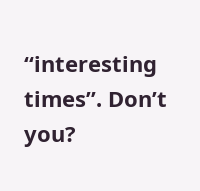“interesting times”. Don’t you?